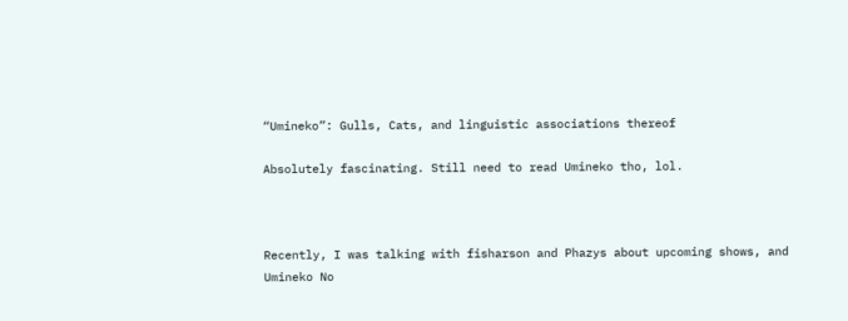“Umineko”: Gulls, Cats, and linguistic associations thereof

Absolutely fascinating. Still need to read Umineko tho, lol.



Recently, I was talking with fisharson and Phazys about upcoming shows, and Umineko No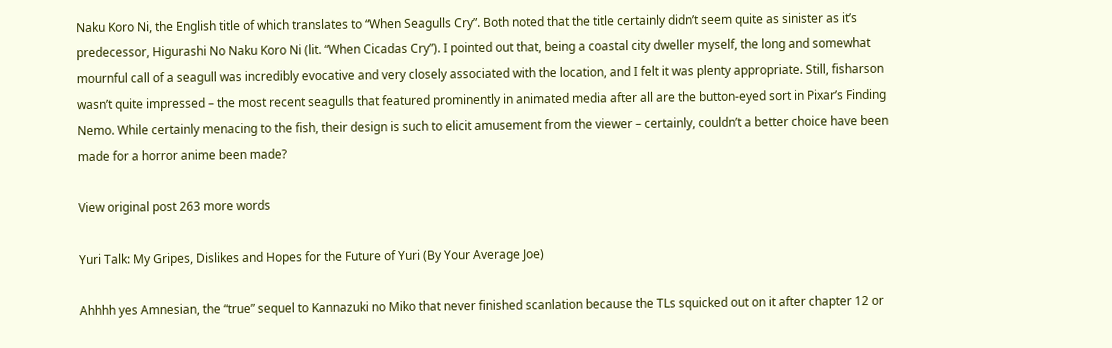Naku Koro Ni, the English title of which translates to “When Seagulls Cry”. Both noted that the title certainly didn’t seem quite as sinister as it’s predecessor, Higurashi No Naku Koro Ni (lit. “When Cicadas Cry”). I pointed out that, being a coastal city dweller myself, the long and somewhat mournful call of a seagull was incredibly evocative and very closely associated with the location, and I felt it was plenty appropriate. Still, fisharson wasn’t quite impressed – the most recent seagulls that featured prominently in animated media after all are the button-eyed sort in Pixar’s Finding Nemo. While certainly menacing to the fish, their design is such to elicit amusement from the viewer – certainly, couldn’t a better choice have been made for a horror anime been made?

View original post 263 more words

Yuri Talk: My Gripes, Dislikes and Hopes for the Future of Yuri (By Your Average Joe)

Ahhhh yes Amnesian, the “true” sequel to Kannazuki no Miko that never finished scanlation because the TLs squicked out on it after chapter 12 or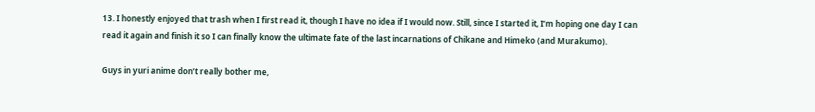13. I honestly enjoyed that trash when I first read it, though I have no idea if I would now. Still, since I started it, I’m hoping one day I can read it again and finish it so I can finally know the ultimate fate of the last incarnations of Chikane and Himeko (and Murakumo).

Guys in yuri anime don’t really bother me,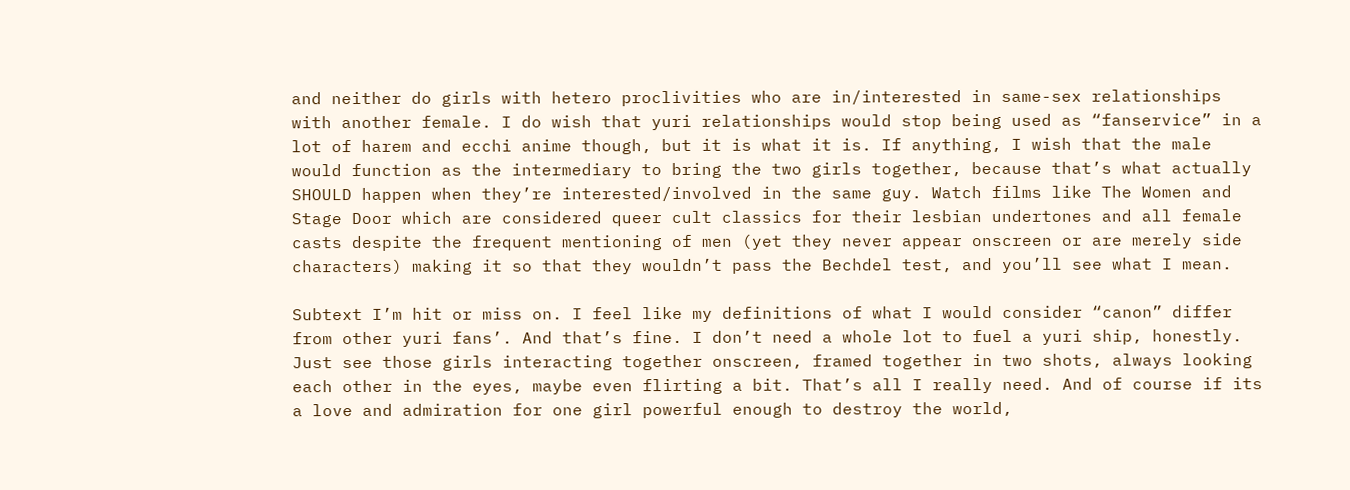and neither do girls with hetero proclivities who are in/interested in same-sex relationships with another female. I do wish that yuri relationships would stop being used as “fanservice” in a lot of harem and ecchi anime though, but it is what it is. If anything, I wish that the male would function as the intermediary to bring the two girls together, because that’s what actually SHOULD happen when they’re interested/involved in the same guy. Watch films like The Women and Stage Door which are considered queer cult classics for their lesbian undertones and all female casts despite the frequent mentioning of men (yet they never appear onscreen or are merely side characters) making it so that they wouldn’t pass the Bechdel test, and you’ll see what I mean.

Subtext I’m hit or miss on. I feel like my definitions of what I would consider “canon” differ from other yuri fans’. And that’s fine. I don’t need a whole lot to fuel a yuri ship, honestly. Just see those girls interacting together onscreen, framed together in two shots, always looking each other in the eyes, maybe even flirting a bit. That’s all I really need. And of course if its a love and admiration for one girl powerful enough to destroy the world,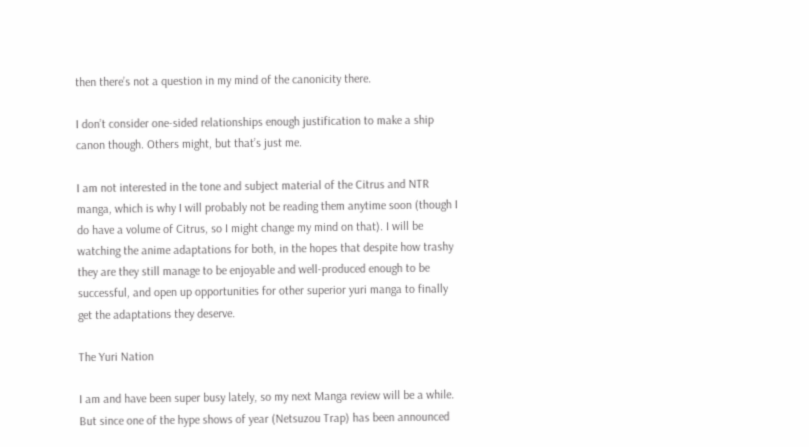then there’s not a question in my mind of the canonicity there.

I don’t consider one-sided relationships enough justification to make a ship canon though. Others might, but that’s just me.

I am not interested in the tone and subject material of the Citrus and NTR manga, which is why I will probably not be reading them anytime soon (though I do have a volume of Citrus, so I might change my mind on that). I will be watching the anime adaptations for both, in the hopes that despite how trashy they are they still manage to be enjoyable and well-produced enough to be successful, and open up opportunities for other superior yuri manga to finally get the adaptations they deserve.

The Yuri Nation

I am and have been super busy lately, so my next Manga review will be a while. But since one of the hype shows of year (Netsuzou Trap) has been announced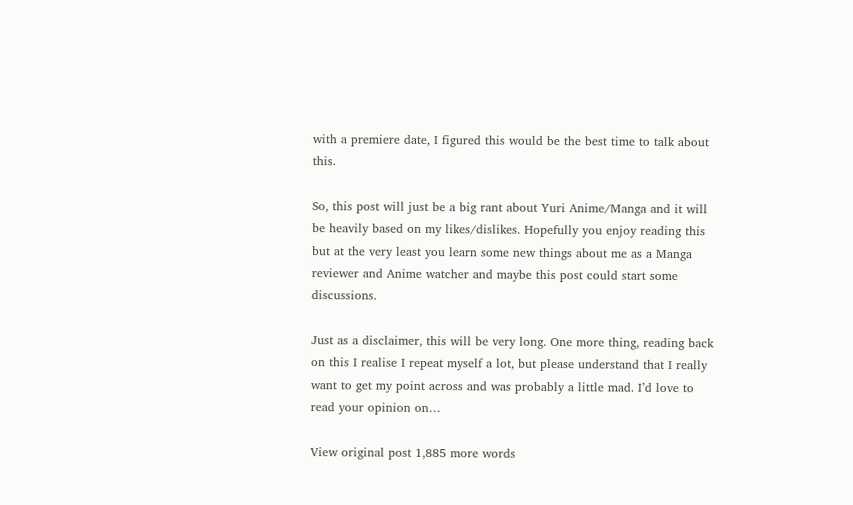with a premiere date, I figured this would be the best time to talk about this.

So, this post will just be a big rant about Yuri Anime/Manga and it will be heavily based on my likes/dislikes. Hopefully you enjoy reading this but at the very least you learn some new things about me as a Manga reviewer and Anime watcher and maybe this post could start some discussions.

Just as a disclaimer, this will be very long. One more thing, reading back on this I realise I repeat myself a lot, but please understand that I really want to get my point across and was probably a little mad. I’d love to read your opinion on…

View original post 1,885 more words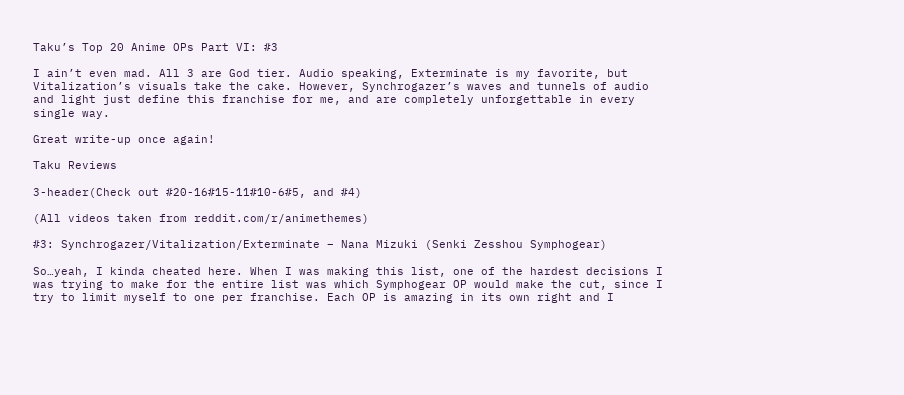Taku’s Top 20 Anime OPs Part VI: #3

I ain’t even mad. All 3 are God tier. Audio speaking, Exterminate is my favorite, but Vitalization’s visuals take the cake. However, Synchrogazer’s waves and tunnels of audio and light just define this franchise for me, and are completely unforgettable in every single way.

Great write-up once again!

Taku Reviews

3-header(Check out #20-16#15-11#10-6#5, and #4)

(All videos taken from reddit.com/r/animethemes)

#3: Synchrogazer/Vitalization/Exterminate – Nana Mizuki (Senki Zesshou Symphogear)

So…yeah, I kinda cheated here. When I was making this list, one of the hardest decisions I was trying to make for the entire list was which Symphogear OP would make the cut, since I try to limit myself to one per franchise. Each OP is amazing in its own right and I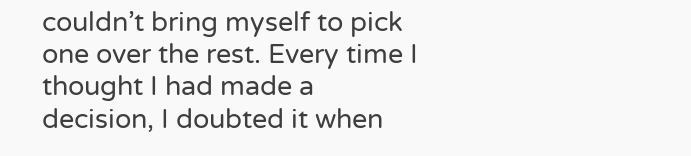couldn’t bring myself to pick one over the rest. Every time I thought I had made a decision, I doubted it when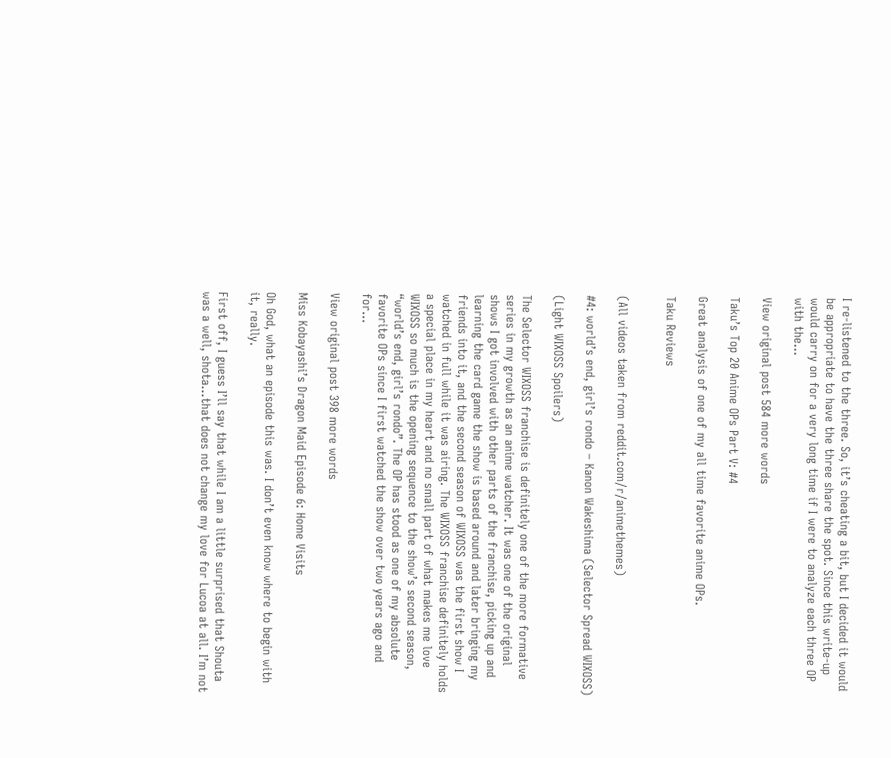I re-listened to the three. So, it’s cheating a bit, but I decided it would be appropriate to have the three share the spot. Since this write-up would carry on for a very long time if I were to analyze each three OP with the…

View original post 584 more words

Taku’s Top 20 Anime OPs Part V: #4

Great analysis of one of my all time favorite anime OPs.

Taku Reviews


(All videos taken from reddit.com/r/animethemes)

#4: world’s end, girl’s rondo – Kanon Wakeshima (Selector Spread WIXOSS)

(Light WIXOSS Spoilers)

The Selector WIXOSS franchise is definitely one of the more formative series in my growth as an anime watcher. It was one of the original shows I got involved with other parts of the franchise, picking up and learning the card game the show is based around and later bringing my friends into it, and the second season of WIXOSS was the first show I watched in full while it was airing. The WIXOSS franchise definitely holds a special place in my heart and no small part of what makes me love WIXOSS so much is the opening sequence to the show’s second season, “world’s end, girl’s rondo”. The OP has stood as one of my absolute favorite OPs since I first watched the show over two years ago and for…

View original post 398 more words

Miss Kobayashi’s Dragon Maid Episode 6: Home Visits

Oh God, what an episode this was. I don’t even know where to begin with it, really.

First off, I guess I’ll say that while I am a little surprised that Shouta was a well, shota…that does not change my love for Lucoa at all. I’m not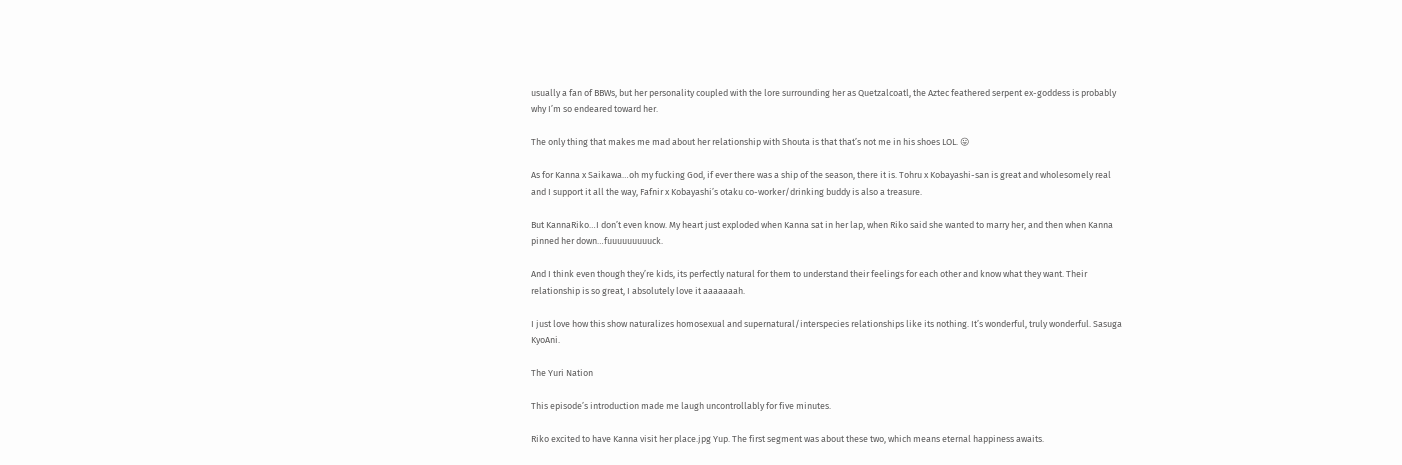usually a fan of BBWs, but her personality coupled with the lore surrounding her as Quetzalcoatl, the Aztec feathered serpent ex-goddess is probably why I’m so endeared toward her.

The only thing that makes me mad about her relationship with Shouta is that that’s not me in his shoes LOL. 😛

As for Kanna x Saikawa…oh my fucking God, if ever there was a ship of the season, there it is. Tohru x Kobayashi-san is great and wholesomely real and I support it all the way, Fafnir x Kobayashi’s otaku co-worker/drinking buddy is also a treasure.

But KannaRiko…I don’t even know. My heart just exploded when Kanna sat in her lap, when Riko said she wanted to marry her, and then when Kanna pinned her down…fuuuuuuuuuck.

And I think even though they’re kids, its perfectly natural for them to understand their feelings for each other and know what they want. Their relationship is so great, I absolutely love it aaaaaaah.

I just love how this show naturalizes homosexual and supernatural/interspecies relationships like its nothing. It’s wonderful, truly wonderful. Sasuga KyoAni.

The Yuri Nation

This episode’s introduction made me laugh uncontrollably for five minutes.

Riko excited to have Kanna visit her place.jpg Yup. The first segment was about these two, which means eternal happiness awaits.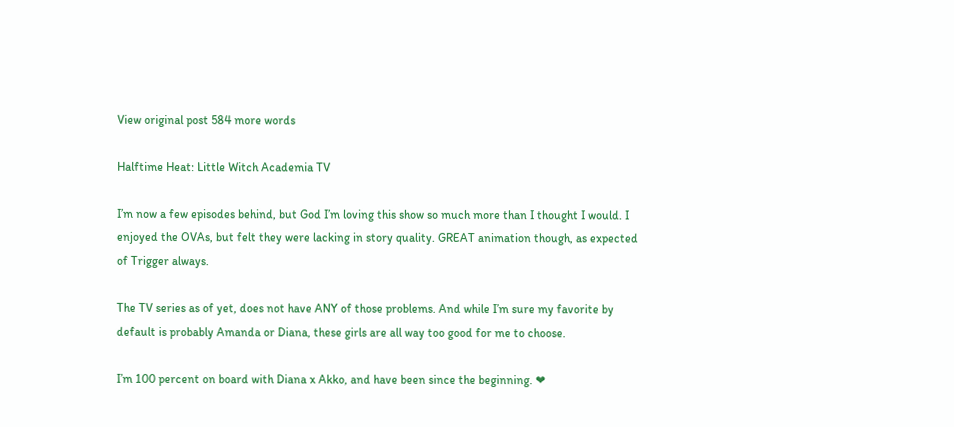View original post 584 more words

Halftime Heat: Little Witch Academia TV

I’m now a few episodes behind, but God I’m loving this show so much more than I thought I would. I enjoyed the OVAs, but felt they were lacking in story quality. GREAT animation though, as expected of Trigger always.

The TV series as of yet, does not have ANY of those problems. And while I’m sure my favorite by default is probably Amanda or Diana, these girls are all way too good for me to choose.

I’m 100 percent on board with Diana x Akko, and have been since the beginning. ❤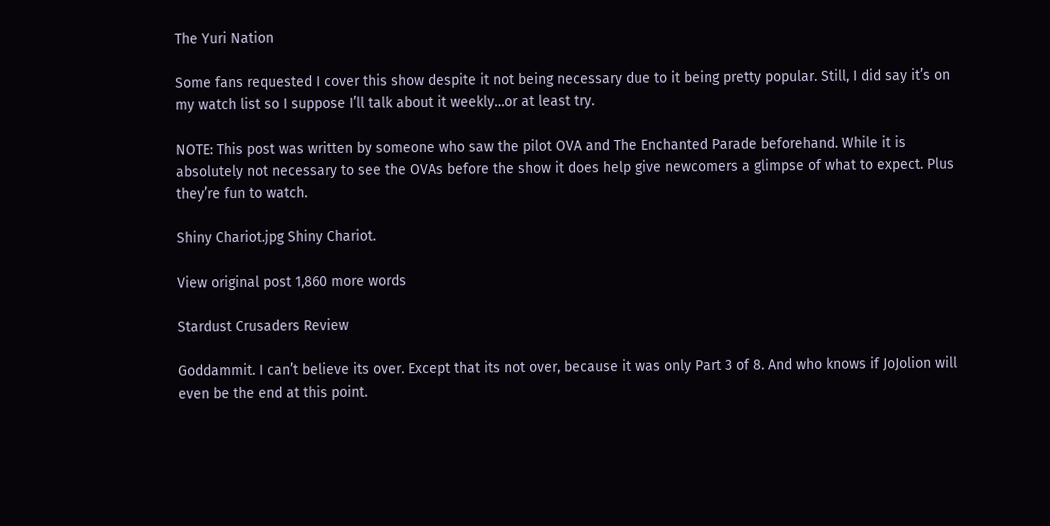The Yuri Nation

Some fans requested I cover this show despite it not being necessary due to it being pretty popular. Still, I did say it’s on my watch list so I suppose I’ll talk about it weekly…or at least try.

NOTE: This post was written by someone who saw the pilot OVA and The Enchanted Parade beforehand. While it is absolutely not necessary to see the OVAs before the show it does help give newcomers a glimpse of what to expect. Plus they’re fun to watch.

Shiny Chariot.jpg Shiny Chariot.

View original post 1,860 more words

Stardust Crusaders Review

Goddammit. I can’t believe its over. Except that its not over, because it was only Part 3 of 8. And who knows if JoJolion will even be the end at this point.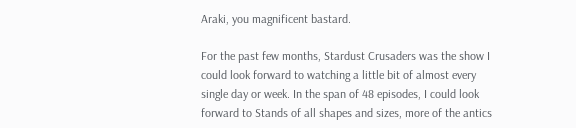Araki, you magnificent bastard.

For the past few months, Stardust Crusaders was the show I could look forward to watching a little bit of almost every single day or week. In the span of 48 episodes, I could look forward to Stands of all shapes and sizes, more of the antics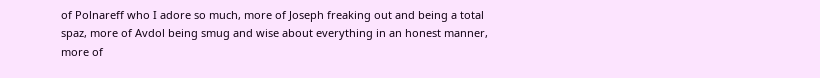of Polnareff who I adore so much, more of Joseph freaking out and being a total spaz, more of Avdol being smug and wise about everything in an honest manner, more of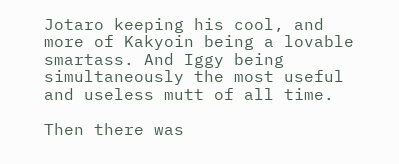Jotaro keeping his cool, and more of Kakyoin being a lovable smartass. And Iggy being simultaneously the most useful and useless mutt of all time.

Then there was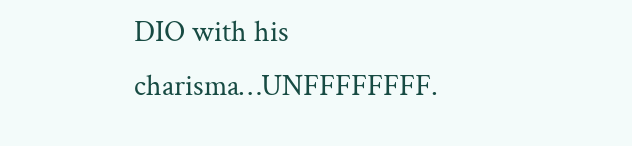DIO with his charisma…UNFFFFFFFF.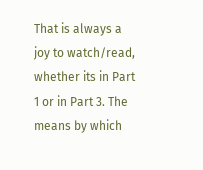That is always a joy to watch/read, whether its in Part 1 or in Part 3. The means by which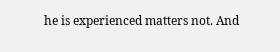he is experienced matters not. And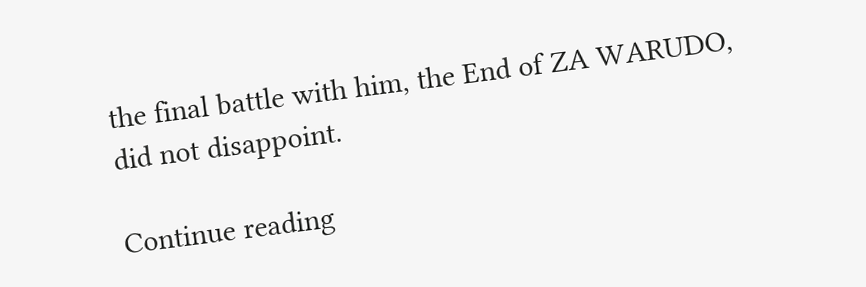the final battle with him, the End of ZA WARUDO, did not disappoint.

Continue reading